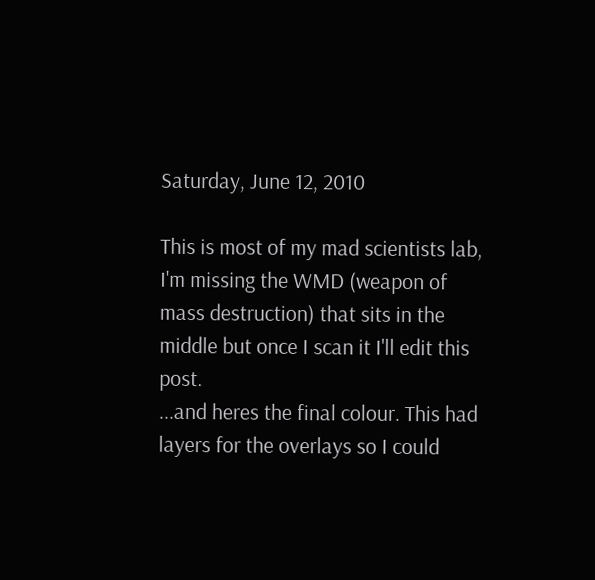Saturday, June 12, 2010

This is most of my mad scientists lab, I'm missing the WMD (weapon of mass destruction) that sits in the middle but once I scan it I'll edit this post.
...and heres the final colour. This had layers for the overlays so I could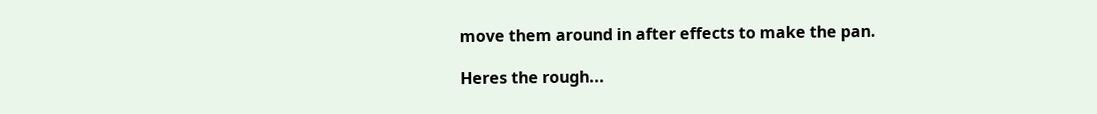move them around in after effects to make the pan.

Heres the rough...